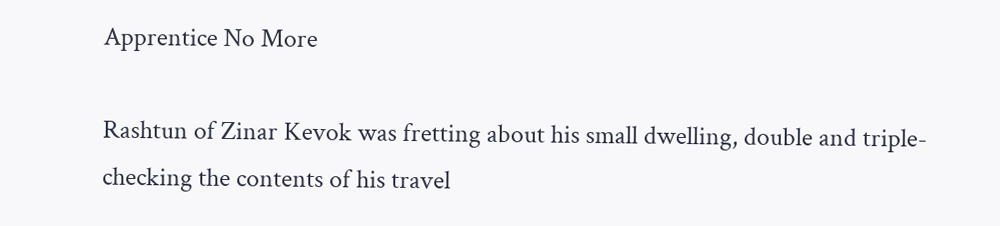Apprentice No More

Rashtun of Zinar Kevok was fretting about his small dwelling, double and triple-checking the contents of his travel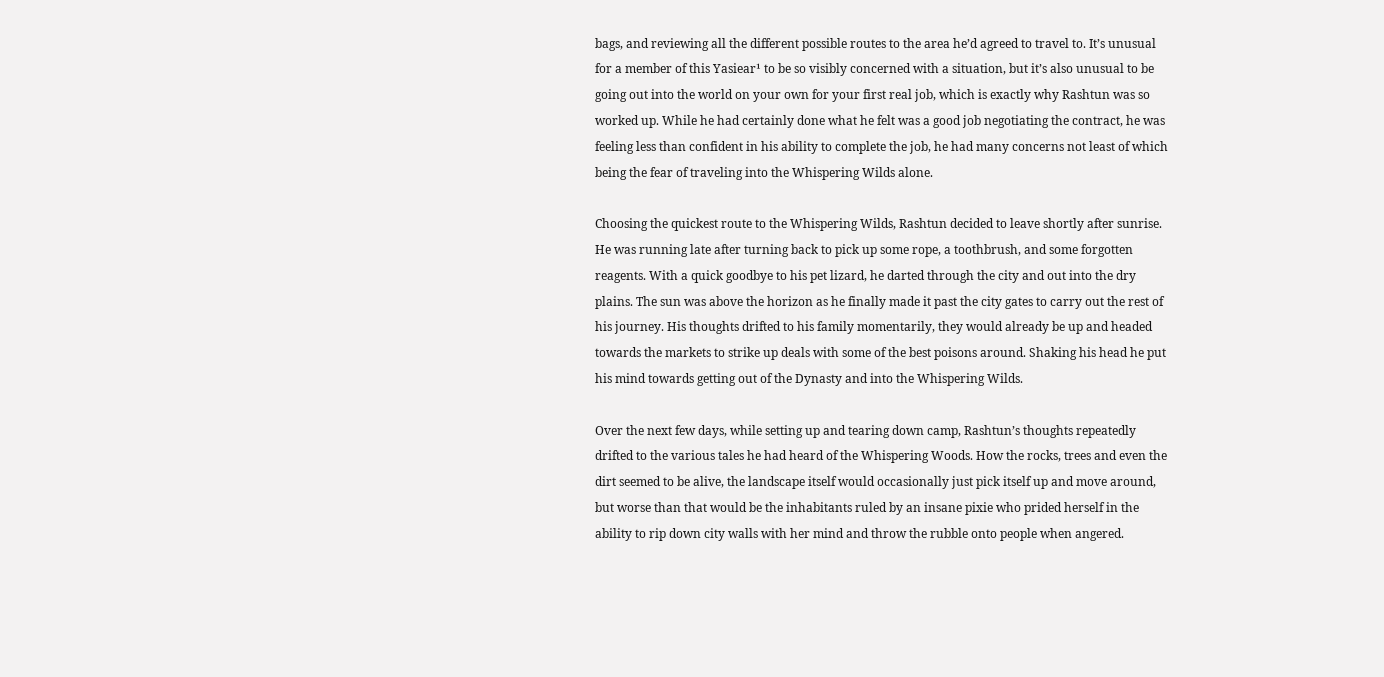bags, and reviewing all the different possible routes to the area he’d agreed to travel to. It’s unusual for a member of this Yasiear¹ to be so visibly concerned with a situation, but it’s also unusual to be going out into the world on your own for your first real job, which is exactly why Rashtun was so worked up. While he had certainly done what he felt was a good job negotiating the contract, he was feeling less than confident in his ability to complete the job, he had many concerns not least of which being the fear of traveling into the Whispering Wilds alone.

Choosing the quickest route to the Whispering Wilds, Rashtun decided to leave shortly after sunrise. He was running late after turning back to pick up some rope, a toothbrush, and some forgotten reagents. With a quick goodbye to his pet lizard, he darted through the city and out into the dry plains. The sun was above the horizon as he finally made it past the city gates to carry out the rest of his journey. His thoughts drifted to his family momentarily, they would already be up and headed towards the markets to strike up deals with some of the best poisons around. Shaking his head he put his mind towards getting out of the Dynasty and into the Whispering Wilds.

Over the next few days, while setting up and tearing down camp, Rashtun’s thoughts repeatedly drifted to the various tales he had heard of the Whispering Woods. How the rocks, trees and even the dirt seemed to be alive, the landscape itself would occasionally just pick itself up and move around, but worse than that would be the inhabitants ruled by an insane pixie who prided herself in the ability to rip down city walls with her mind and throw the rubble onto people when angered.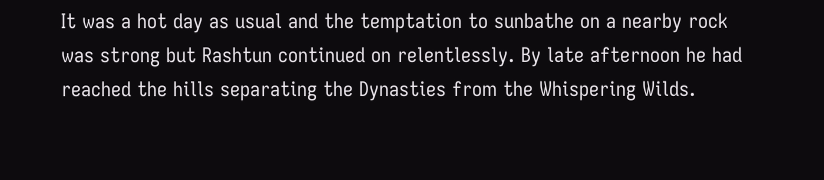It was a hot day as usual and the temptation to sunbathe on a nearby rock was strong but Rashtun continued on relentlessly. By late afternoon he had reached the hills separating the Dynasties from the Whispering Wilds.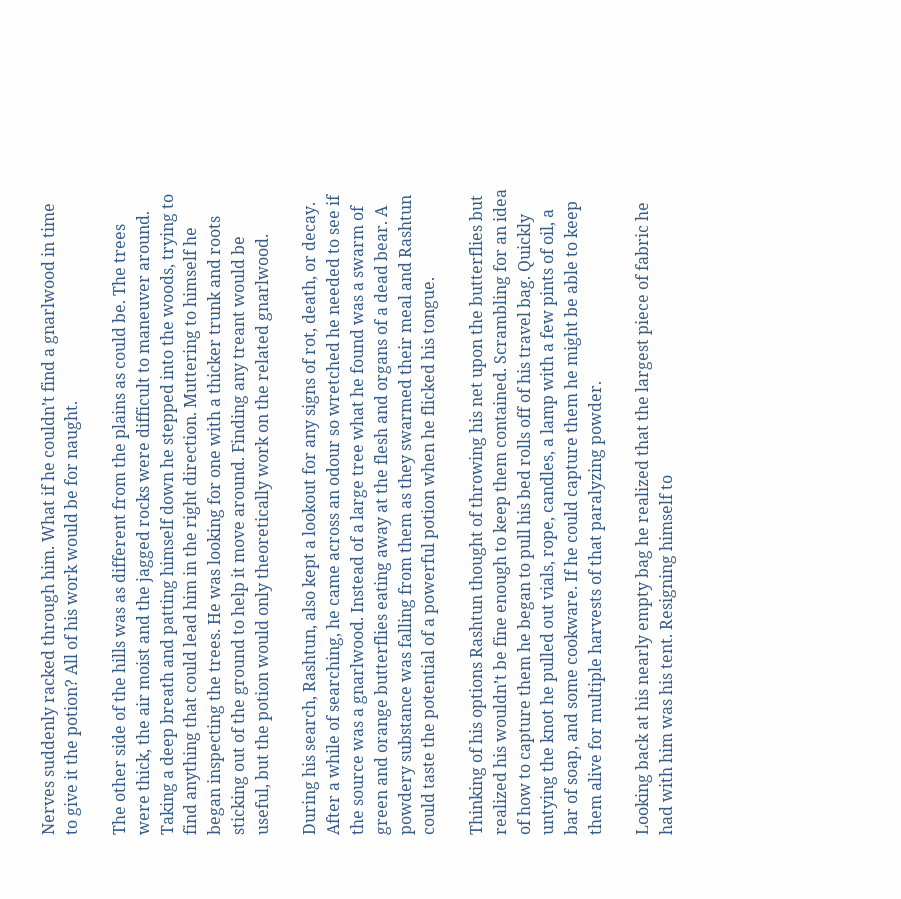Nerves suddenly racked through him. What if he couldn’t find a gnarlwood in time to give it the potion? All of his work would be for naught.

The other side of the hills was as different from the plains as could be. The trees were thick, the air moist and the jagged rocks were difficult to maneuver around. Taking a deep breath and patting himself down he stepped into the woods, trying to find anything that could lead him in the right direction. Muttering to himself he began inspecting the trees. He was looking for one with a thicker trunk and roots sticking out of the ground to help it move around. Finding any treant would be useful, but the potion would only theoretically work on the related gnarlwood.

During his search, Rashtun, also kept a lookout for any signs of rot, death, or decay. After a while of searching, he came across an odour so wretched he needed to see if the source was a gnarlwood. Instead of a large tree what he found was a swarm of green and orange butterflies eating away at the flesh and organs of a dead bear. A powdery substance was falling from them as they swarmed their meal and Rashtun could taste the potential of a powerful potion when he flicked his tongue.

Thinking of his options Rashtun thought of throwing his net upon the butterflies but realized his wouldn’t be fine enough to keep them contained. Scrambling for an idea of how to capture them he began to pull his bed rolls off of his travel bag. Quickly untying the knot he pulled out vials, rope, candles, a lamp with a few pints of oil, a bar of soap, and some cookware. If he could capture them he might be able to keep them alive for multiple harvests of that paralyzing powder.

Looking back at his nearly empty bag he realized that the largest piece of fabric he had with him was his tent. Resigning himself to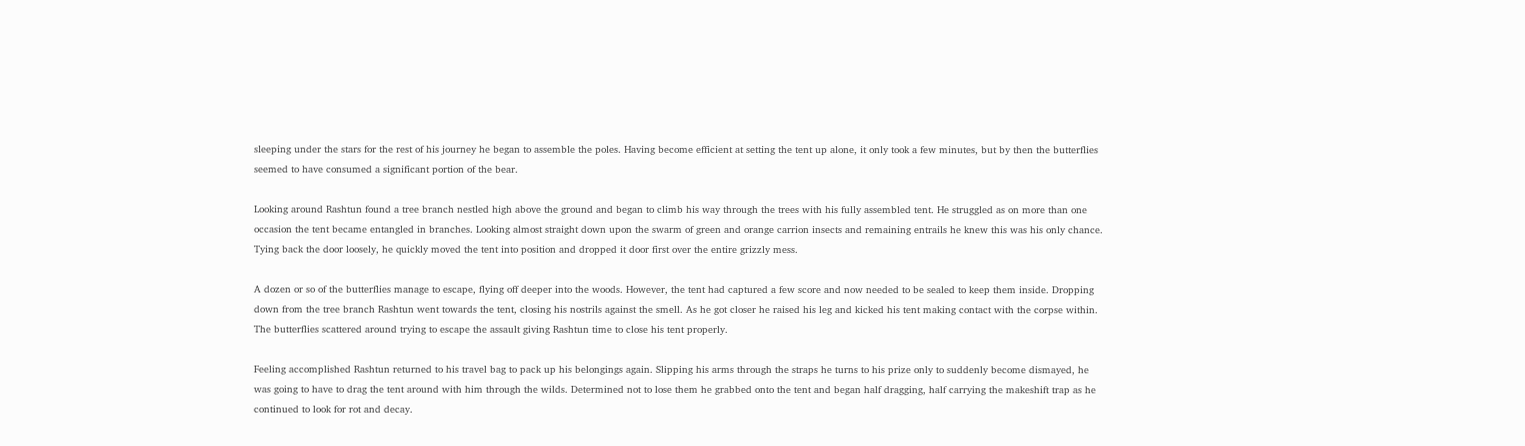sleeping under the stars for the rest of his journey he began to assemble the poles. Having become efficient at setting the tent up alone, it only took a few minutes, but by then the butterflies seemed to have consumed a significant portion of the bear.

Looking around Rashtun found a tree branch nestled high above the ground and began to climb his way through the trees with his fully assembled tent. He struggled as on more than one occasion the tent became entangled in branches. Looking almost straight down upon the swarm of green and orange carrion insects and remaining entrails he knew this was his only chance. Tying back the door loosely, he quickly moved the tent into position and dropped it door first over the entire grizzly mess.

A dozen or so of the butterflies manage to escape, flying off deeper into the woods. However, the tent had captured a few score and now needed to be sealed to keep them inside. Dropping down from the tree branch Rashtun went towards the tent, closing his nostrils against the smell. As he got closer he raised his leg and kicked his tent making contact with the corpse within. The butterflies scattered around trying to escape the assault giving Rashtun time to close his tent properly.

Feeling accomplished Rashtun returned to his travel bag to pack up his belongings again. Slipping his arms through the straps he turns to his prize only to suddenly become dismayed, he was going to have to drag the tent around with him through the wilds. Determined not to lose them he grabbed onto the tent and began half dragging, half carrying the makeshift trap as he continued to look for rot and decay.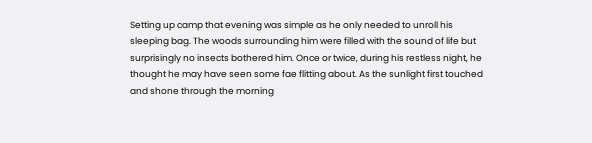Setting up camp that evening was simple as he only needed to unroll his sleeping bag. The woods surrounding him were filled with the sound of life but surprisingly no insects bothered him. Once or twice, during his restless night, he thought he may have seen some fae flitting about. As the sunlight first touched and shone through the morning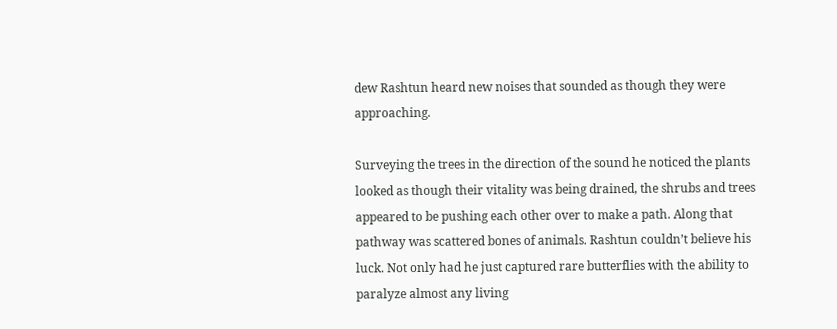dew Rashtun heard new noises that sounded as though they were approaching.

Surveying the trees in the direction of the sound he noticed the plants looked as though their vitality was being drained, the shrubs and trees appeared to be pushing each other over to make a path. Along that pathway was scattered bones of animals. Rashtun couldn’t believe his luck. Not only had he just captured rare butterflies with the ability to paralyze almost any living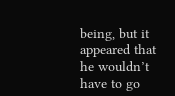being, but it appeared that he wouldn’t have to go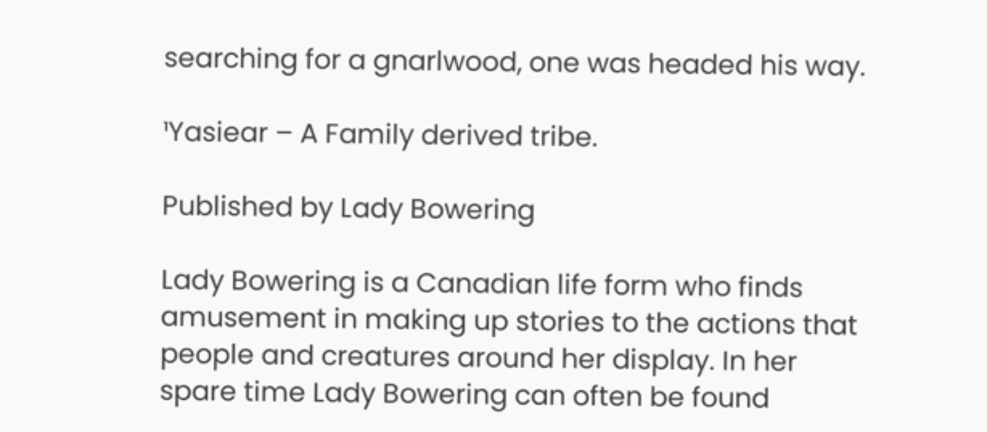searching for a gnarlwood, one was headed his way.

¹Yasiear – A Family derived tribe.

Published by Lady Bowering

Lady Bowering is a Canadian life form who finds amusement in making up stories to the actions that people and creatures around her display. In her spare time Lady Bowering can often be found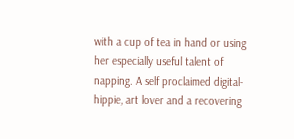with a cup of tea in hand or using her especially useful talent of napping. A self proclaimed digital-hippie, art lover and a recovering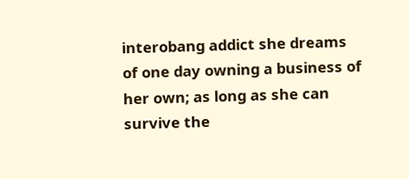interobang addict she dreams of one day owning a business of her own; as long as she can survive the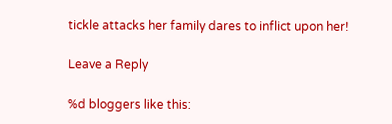tickle attacks her family dares to inflict upon her!

Leave a Reply

%d bloggers like this: